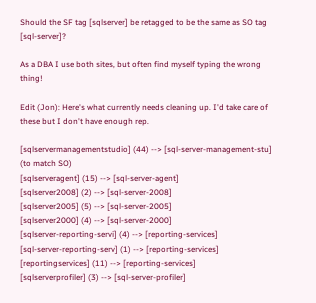Should the SF tag [sqlserver] be retagged to be the same as SO tag [sql-server]?

As a DBA I use both sites, but often find myself typing the wrong thing!

Edit (Jon): Here's what currently needs cleaning up. I'd take care of these but I don't have enough rep.

[sqlservermanagementstudio] (44) --> [sql-server-management-stu] (to match SO)
[sqlserveragent] (15) --> [sql-server-agent]
[sqlserver2008] (2) --> [sql-server-2008]
[sqlserver2005] (5) --> [sql-server-2005]
[sqlserver2000] (4) --> [sql-server-2000]
[sqlserver-reporting-servi] (4) --> [reporting-services]
[sql-server-reporting-serv] (1) --> [reporting-services]
[reportingservices] (11) --> [reporting-services]
[sqlserverprofiler] (3) --> [sql-server-profiler]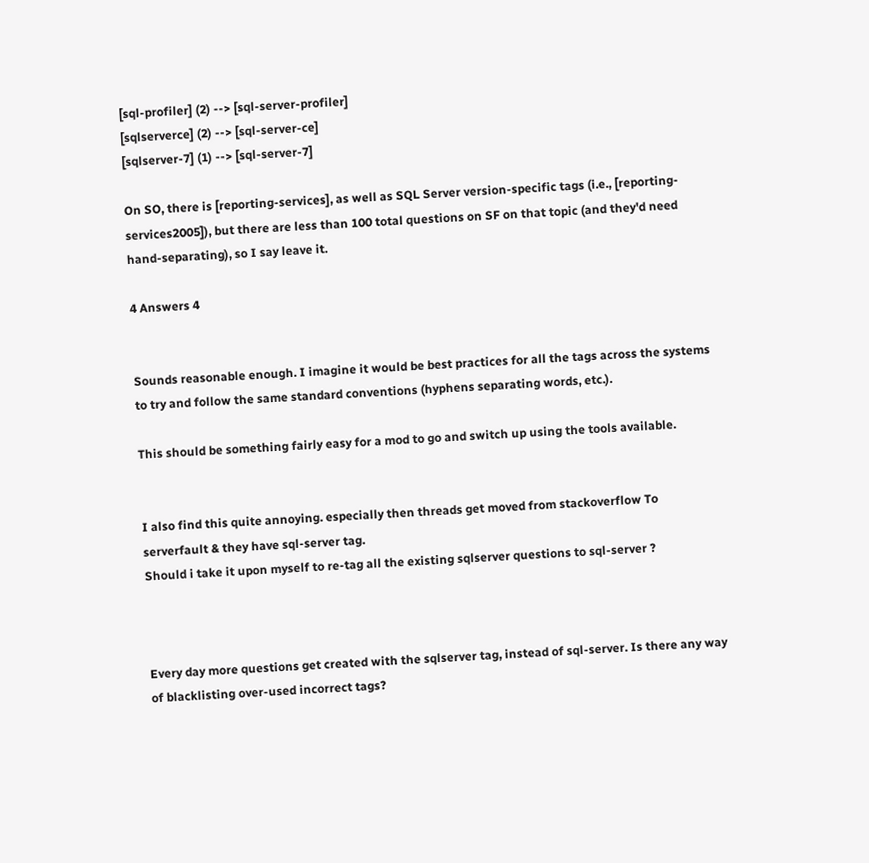[sql-profiler] (2) --> [sql-server-profiler]
[sqlserverce] (2) --> [sql-server-ce]
[sqlserver-7] (1) --> [sql-server-7]

On SO, there is [reporting-services], as well as SQL Server version-specific tags (i.e., [reporting-services2005]), but there are less than 100 total questions on SF on that topic (and they'd need hand-separating), so I say leave it.

4 Answers 4


Sounds reasonable enough. I imagine it would be best practices for all the tags across the systems to try and follow the same standard conventions (hyphens separating words, etc.).

This should be something fairly easy for a mod to go and switch up using the tools available.


I also find this quite annoying. especially then threads get moved from stackoverflow To serverfault & they have sql-server tag.
Should i take it upon myself to re-tag all the existing sqlserver questions to sql-server ?



Every day more questions get created with the sqlserver tag, instead of sql-server. Is there any way of blacklisting over-used incorrect tags?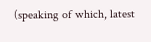(speaking of which, latest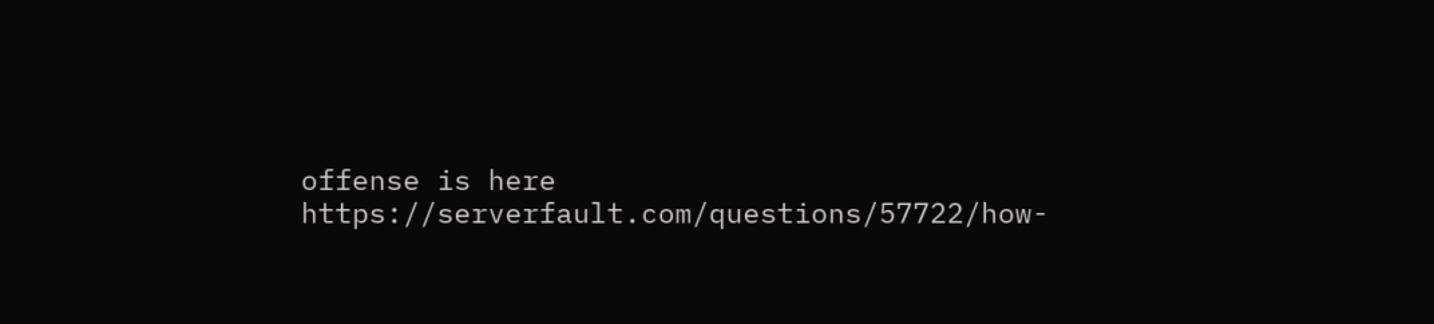offense is here https://serverfault.com/questions/57722/how-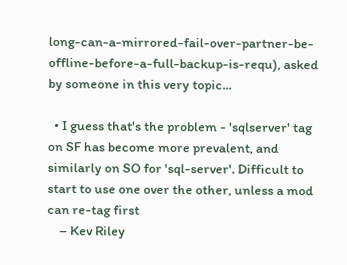long-can-a-mirrored-fail-over-partner-be-offline-before-a-full-backup-is-requ), asked by someone in this very topic...

  • I guess that's the problem - 'sqlserver' tag on SF has become more prevalent, and similarly on SO for 'sql-server'. Difficult to start to use one over the other, unless a mod can re-tag first
    – Kev Riley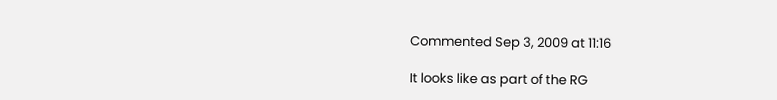Commented Sep 3, 2009 at 11:16

It looks like as part of the RG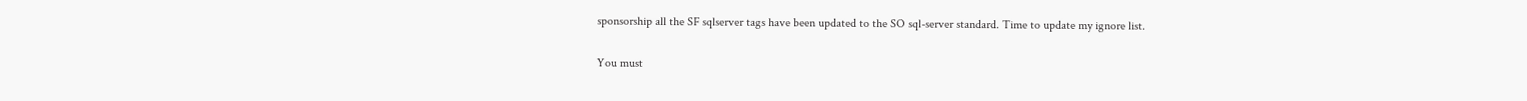sponsorship all the SF sqlserver tags have been updated to the SO sql-server standard. Time to update my ignore list.

You must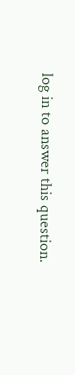log in to answer this question.